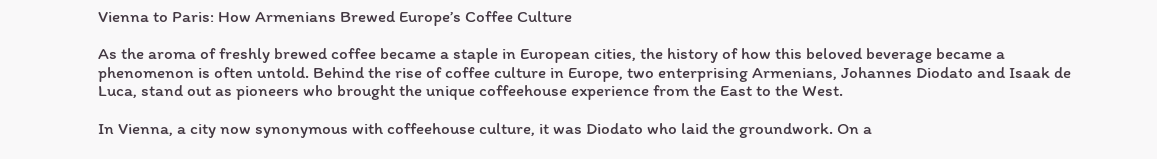Vienna to Paris: How Armenians Brewed Europe’s Coffee Culture

As the aroma of freshly brewed coffee became a staple in European cities, the history of how this beloved beverage became a phenomenon is often untold. Behind the rise of coffee culture in Europe, two enterprising Armenians, Johannes Diodato and Isaak de Luca, stand out as pioneers who brought the unique coffeehouse experience from the East to the West.

In Vienna, a city now synonymous with coffeehouse culture, it was Diodato who laid the groundwork. On a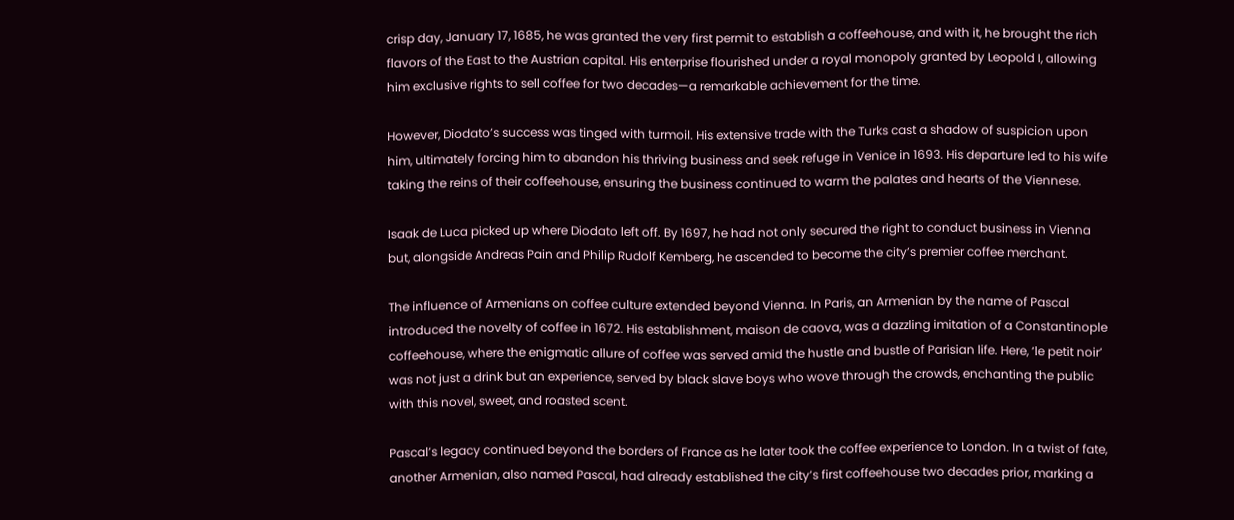crisp day, January 17, 1685, he was granted the very first permit to establish a coffeehouse, and with it, he brought the rich flavors of the East to the Austrian capital. His enterprise flourished under a royal monopoly granted by Leopold I, allowing him exclusive rights to sell coffee for two decades—a remarkable achievement for the time.

However, Diodato’s success was tinged with turmoil. His extensive trade with the Turks cast a shadow of suspicion upon him, ultimately forcing him to abandon his thriving business and seek refuge in Venice in 1693. His departure led to his wife taking the reins of their coffeehouse, ensuring the business continued to warm the palates and hearts of the Viennese.

Isaak de Luca picked up where Diodato left off. By 1697, he had not only secured the right to conduct business in Vienna but, alongside Andreas Pain and Philip Rudolf Kemberg, he ascended to become the city’s premier coffee merchant.

The influence of Armenians on coffee culture extended beyond Vienna. In Paris, an Armenian by the name of Pascal introduced the novelty of coffee in 1672. His establishment, maison de caova, was a dazzling imitation of a Constantinople coffeehouse, where the enigmatic allure of coffee was served amid the hustle and bustle of Parisian life. Here, ‘le petit noir’ was not just a drink but an experience, served by black slave boys who wove through the crowds, enchanting the public with this novel, sweet, and roasted scent.

Pascal’s legacy continued beyond the borders of France as he later took the coffee experience to London. In a twist of fate, another Armenian, also named Pascal, had already established the city’s first coffeehouse two decades prior, marking a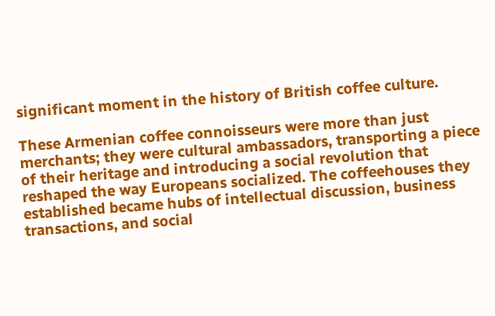significant moment in the history of British coffee culture.

These Armenian coffee connoisseurs were more than just merchants; they were cultural ambassadors, transporting a piece of their heritage and introducing a social revolution that reshaped the way Europeans socialized. The coffeehouses they established became hubs of intellectual discussion, business transactions, and social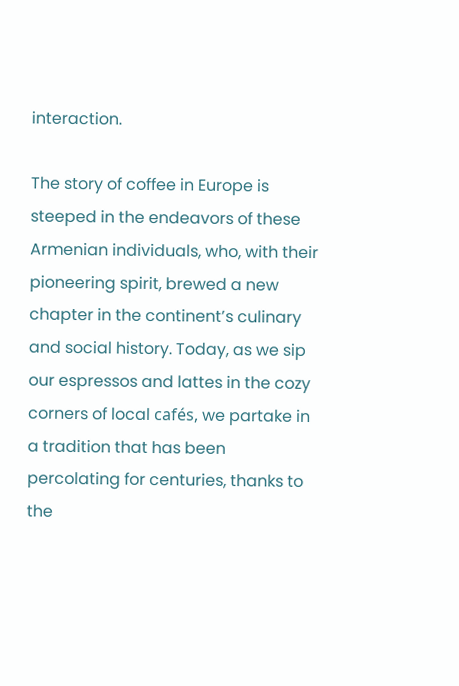interaction.

The story of coffee in Europe is steeped in the endeavors of these Armenian individuals, who, with their pioneering spirit, brewed a new chapter in the continent’s culinary and social history. Today, as we sip our espressos and lattes in the cozy corners of local cafés, we partake in a tradition that has been percolating for centuries, thanks to the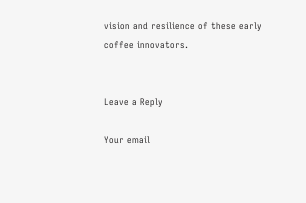vision and resilience of these early coffee innovators.


Leave a Reply

Your email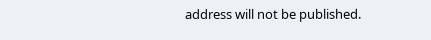address will not be published.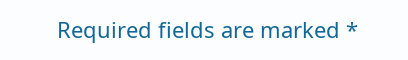Required fields are marked *